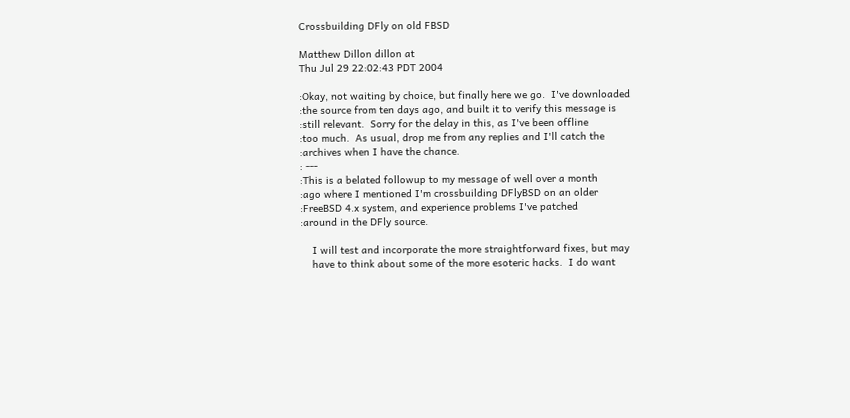Crossbuilding DFly on old FBSD

Matthew Dillon dillon at
Thu Jul 29 22:02:43 PDT 2004

:Okay, not waiting by choice, but finally here we go.  I've downloaded
:the source from ten days ago, and built it to verify this message is
:still relevant.  Sorry for the delay in this, as I've been offline
:too much.  As usual, drop me from any replies and I'll catch the
:archives when I have the chance.
: ---
:This is a belated followup to my message of well over a month
:ago where I mentioned I'm crossbuilding DFlyBSD on an older
:FreeBSD 4.x system, and experience problems I've patched
:around in the DFly source.

    I will test and incorporate the more straightforward fixes, but may
    have to think about some of the more esoteric hacks.  I do want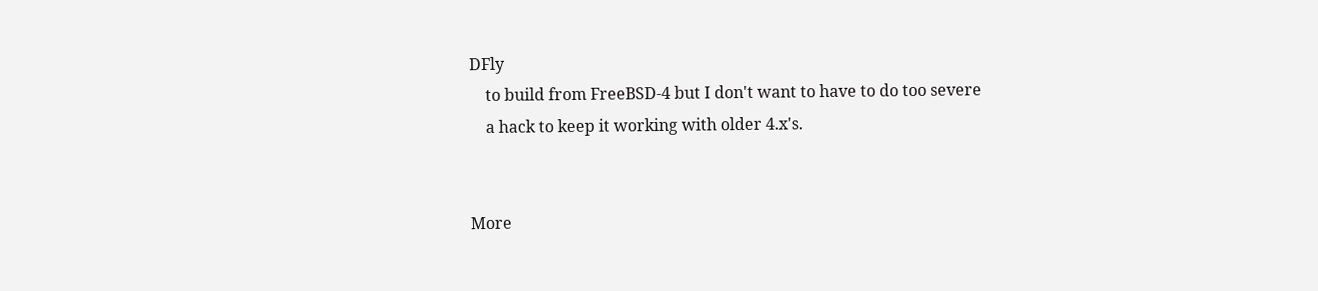DFly
    to build from FreeBSD-4 but I don't want to have to do too severe
    a hack to keep it working with older 4.x's.


More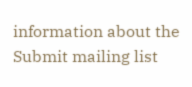information about the Submit mailing list